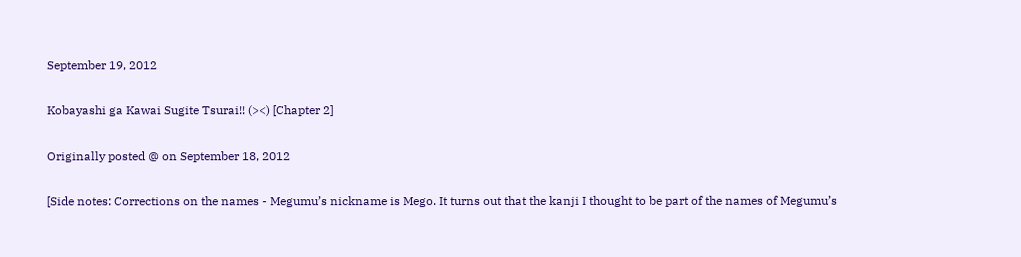September 19, 2012

Kobayashi ga Kawai Sugite Tsurai!! (><) [Chapter 2]

Originally posted @ on September 18, 2012

[Side notes: Corrections on the names - Megumu’s nickname is Mego. It turns out that the kanji I thought to be part of the names of Megumu’s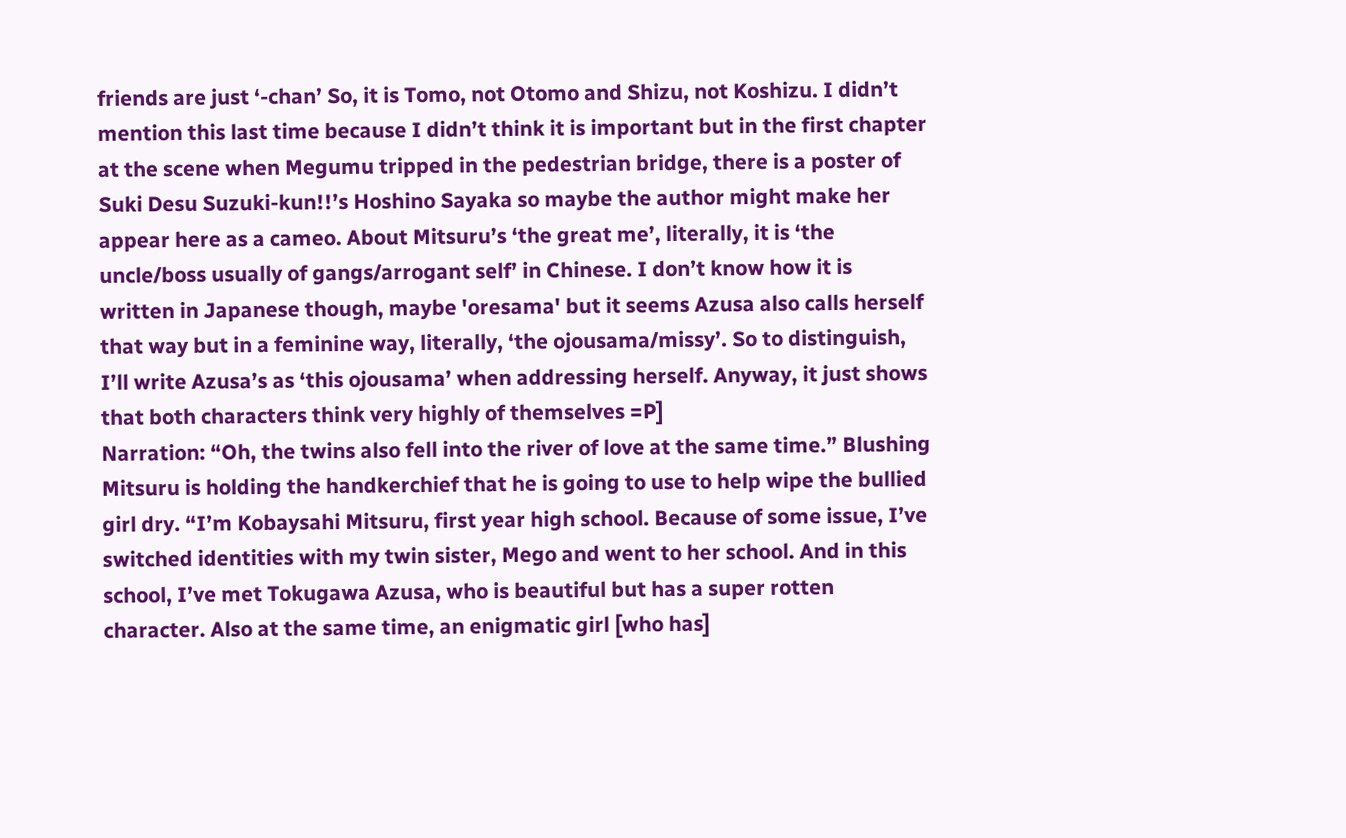friends are just ‘-chan’ So, it is Tomo, not Otomo and Shizu, not Koshizu. I didn’t mention this last time because I didn’t think it is important but in the first chapter at the scene when Megumu tripped in the pedestrian bridge, there is a poster of Suki Desu Suzuki-kun!!’s Hoshino Sayaka so maybe the author might make her appear here as a cameo. About Mitsuru’s ‘the great me’, literally, it is ‘the uncle/boss usually of gangs/arrogant self’ in Chinese. I don’t know how it is written in Japanese though, maybe 'oresama' but it seems Azusa also calls herself that way but in a feminine way, literally, ‘the ojousama/missy’. So to distinguish, I’ll write Azusa’s as ‘this ojousama’ when addressing herself. Anyway, it just shows that both characters think very highly of themselves =P]
Narration: “Oh, the twins also fell into the river of love at the same time.” Blushing Mitsuru is holding the handkerchief that he is going to use to help wipe the bullied girl dry. “I’m Kobaysahi Mitsuru, first year high school. Because of some issue, I’ve switched identities with my twin sister, Mego and went to her school. And in this school, I’ve met Tokugawa Azusa, who is beautiful but has a super rotten character. Also at the same time, an enigmatic girl [who has]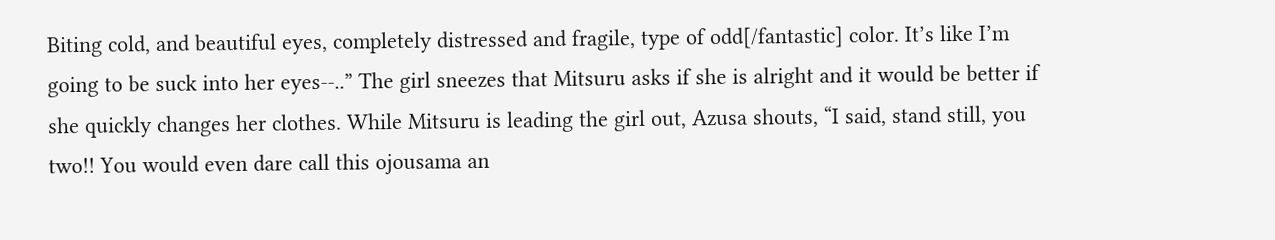Biting cold, and beautiful eyes, completely distressed and fragile, type of odd[/fantastic] color. It’s like I’m going to be suck into her eyes--..” The girl sneezes that Mitsuru asks if she is alright and it would be better if she quickly changes her clothes. While Mitsuru is leading the girl out, Azusa shouts, “I said, stand still, you two!! You would even dare call this ojousama an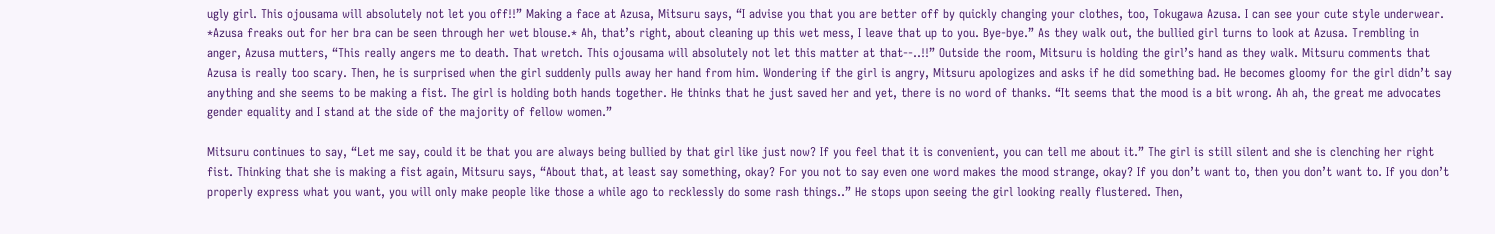ugly girl. This ojousama will absolutely not let you off!!” Making a face at Azusa, Mitsuru says, “I advise you that you are better off by quickly changing your clothes, too, Tokugawa Azusa. I can see your cute style underwear. *Azusa freaks out for her bra can be seen through her wet blouse.* Ah, that’s right, about cleaning up this wet mess, I leave that up to you. Bye-bye.” As they walk out, the bullied girl turns to look at Azusa. Trembling in anger, Azusa mutters, “This really angers me to death. That wretch. This ojousama will absolutely not let this matter at that--..!!” Outside the room, Mitsuru is holding the girl’s hand as they walk. Mitsuru comments that Azusa is really too scary. Then, he is surprised when the girl suddenly pulls away her hand from him. Wondering if the girl is angry, Mitsuru apologizes and asks if he did something bad. He becomes gloomy for the girl didn’t say anything and she seems to be making a fist. The girl is holding both hands together. He thinks that he just saved her and yet, there is no word of thanks. “It seems that the mood is a bit wrong. Ah ah, the great me advocates gender equality and I stand at the side of the majority of fellow women.”

Mitsuru continues to say, “Let me say, could it be that you are always being bullied by that girl like just now? If you feel that it is convenient, you can tell me about it.” The girl is still silent and she is clenching her right fist. Thinking that she is making a fist again, Mitsuru says, “About that, at least say something, okay? For you not to say even one word makes the mood strange, okay? If you don’t want to, then you don’t want to. If you don’t properly express what you want, you will only make people like those a while ago to recklessly do some rash things..” He stops upon seeing the girl looking really flustered. Then,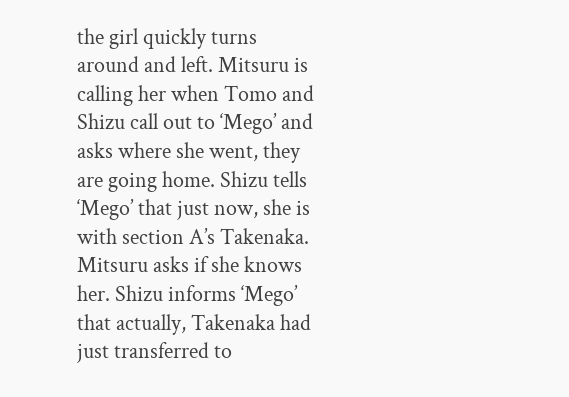the girl quickly turns around and left. Mitsuru is calling her when Tomo and Shizu call out to ‘Mego’ and asks where she went, they are going home. Shizu tells ‘Mego’ that just now, she is with section A’s Takenaka. Mitsuru asks if she knows her. Shizu informs ‘Mego’ that actually, Takenaka had just transferred to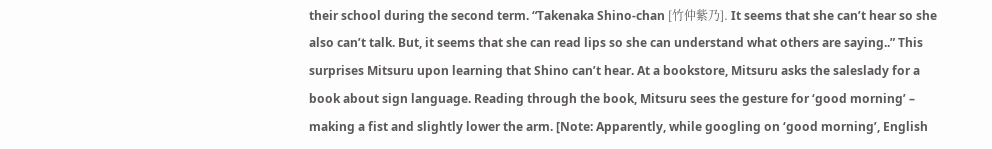their school during the second term. “Takenaka Shino-chan [竹仲紫乃]. It seems that she can’t hear so she also can’t talk. But, it seems that she can read lips so she can understand what others are saying..” This surprises Mitsuru upon learning that Shino can’t hear. At a bookstore, Mitsuru asks the saleslady for a book about sign language. Reading through the book, Mitsuru sees the gesture for ‘good morning’ – making a fist and slightly lower the arm. [Note: Apparently, while googling on ‘good morning’, English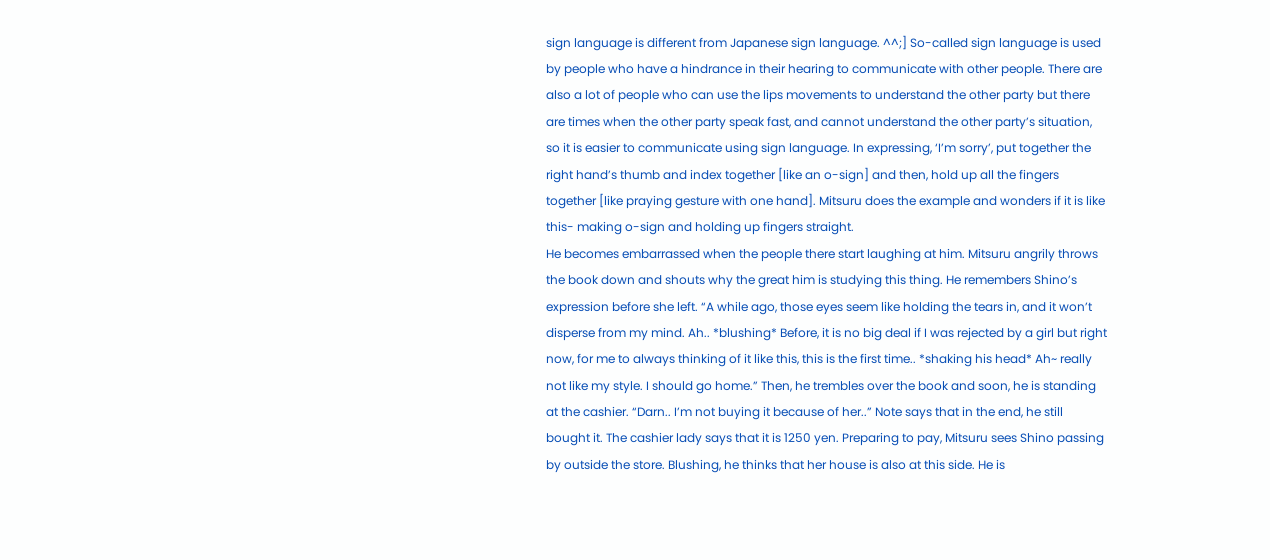sign language is different from Japanese sign language. ^^;] So-called sign language is used by people who have a hindrance in their hearing to communicate with other people. There are also a lot of people who can use the lips movements to understand the other party but there are times when the other party speak fast, and cannot understand the other party’s situation, so it is easier to communicate using sign language. In expressing, ‘I’m sorry’, put together the right hand’s thumb and index together [like an o-sign] and then, hold up all the fingers together [like praying gesture with one hand]. Mitsuru does the example and wonders if it is like this- making o-sign and holding up fingers straight.
He becomes embarrassed when the people there start laughing at him. Mitsuru angrily throws the book down and shouts why the great him is studying this thing. He remembers Shino’s expression before she left. “A while ago, those eyes seem like holding the tears in, and it won’t disperse from my mind. Ah.. *blushing* Before, it is no big deal if I was rejected by a girl but right now, for me to always thinking of it like this, this is the first time.. *shaking his head* Ah~ really not like my style. I should go home.” Then, he trembles over the book and soon, he is standing at the cashier. “Darn.. I’m not buying it because of her..” Note says that in the end, he still bought it. The cashier lady says that it is 1250 yen. Preparing to pay, Mitsuru sees Shino passing by outside the store. Blushing, he thinks that her house is also at this side. He is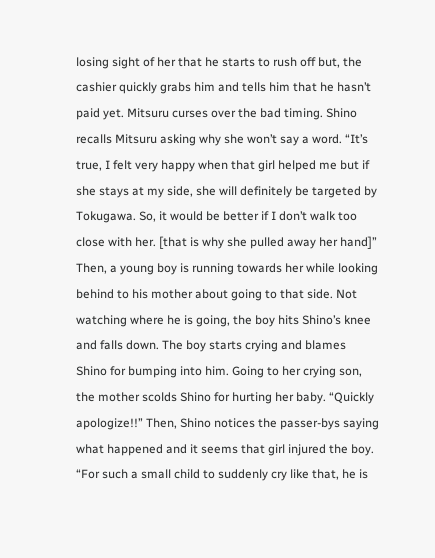losing sight of her that he starts to rush off but, the cashier quickly grabs him and tells him that he hasn’t paid yet. Mitsuru curses over the bad timing. Shino recalls Mitsuru asking why she won’t say a word. “It’s true, I felt very happy when that girl helped me but if she stays at my side, she will definitely be targeted by Tokugawa. So, it would be better if I don’t walk too close with her. [that is why she pulled away her hand]” Then, a young boy is running towards her while looking behind to his mother about going to that side. Not watching where he is going, the boy hits Shino’s knee and falls down. The boy starts crying and blames Shino for bumping into him. Going to her crying son, the mother scolds Shino for hurting her baby. “Quickly apologize!!” Then, Shino notices the passer-bys saying what happened and it seems that girl injured the boy. “For such a small child to suddenly cry like that, he is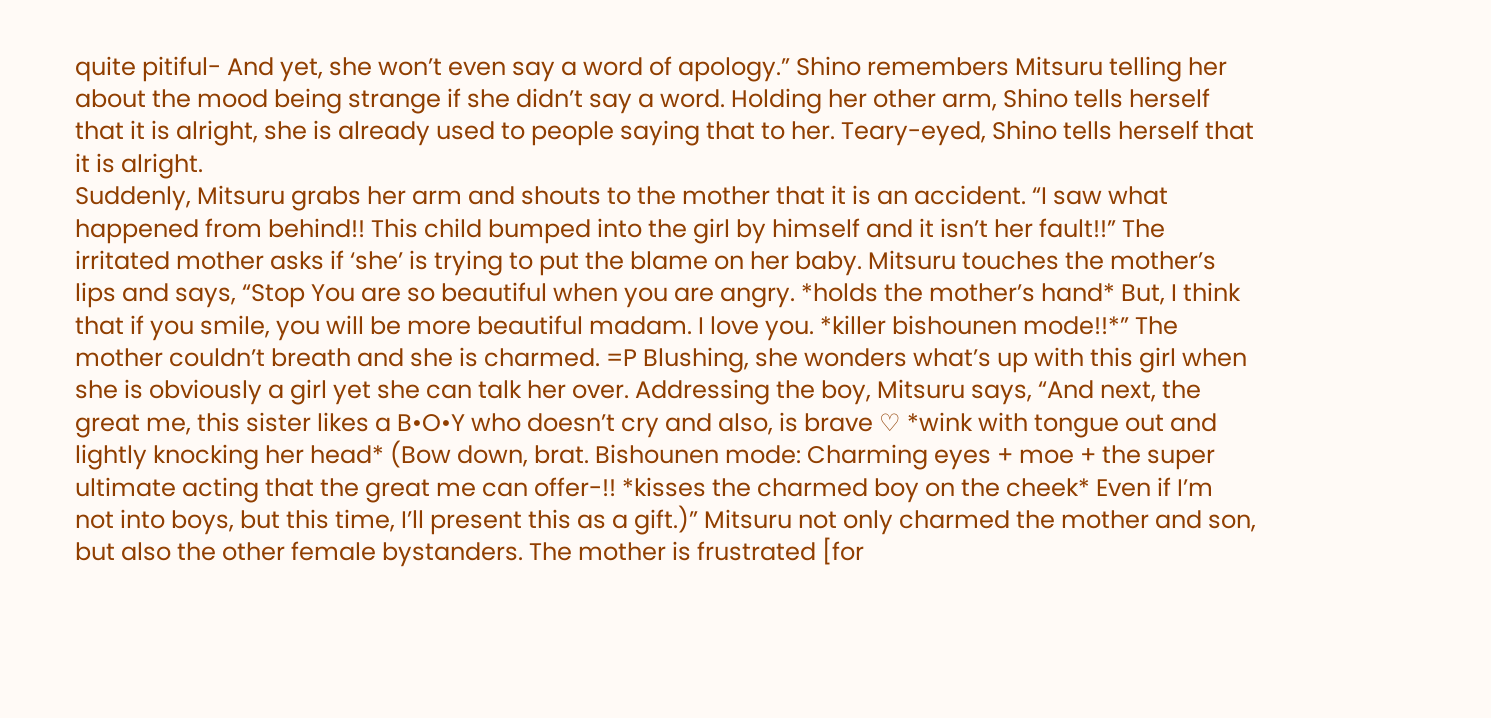quite pitiful- And yet, she won’t even say a word of apology.” Shino remembers Mitsuru telling her about the mood being strange if she didn’t say a word. Holding her other arm, Shino tells herself that it is alright, she is already used to people saying that to her. Teary-eyed, Shino tells herself that it is alright.
Suddenly, Mitsuru grabs her arm and shouts to the mother that it is an accident. “I saw what happened from behind!! This child bumped into the girl by himself and it isn’t her fault!!” The irritated mother asks if ‘she’ is trying to put the blame on her baby. Mitsuru touches the mother’s lips and says, “Stop You are so beautiful when you are angry. *holds the mother’s hand* But, I think that if you smile, you will be more beautiful madam. I love you. *killer bishounen mode!!*” The mother couldn’t breath and she is charmed. =P Blushing, she wonders what’s up with this girl when she is obviously a girl yet she can talk her over. Addressing the boy, Mitsuru says, “And next, the great me, this sister likes a B•O•Y who doesn’t cry and also, is brave ♡ *wink with tongue out and lightly knocking her head* (Bow down, brat. Bishounen mode: Charming eyes + moe + the super ultimate acting that the great me can offer-!! *kisses the charmed boy on the cheek* Even if I’m not into boys, but this time, I’ll present this as a gift.)” Mitsuru not only charmed the mother and son, but also the other female bystanders. The mother is frustrated [for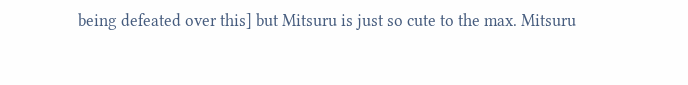being defeated over this] but Mitsuru is just so cute to the max. Mitsuru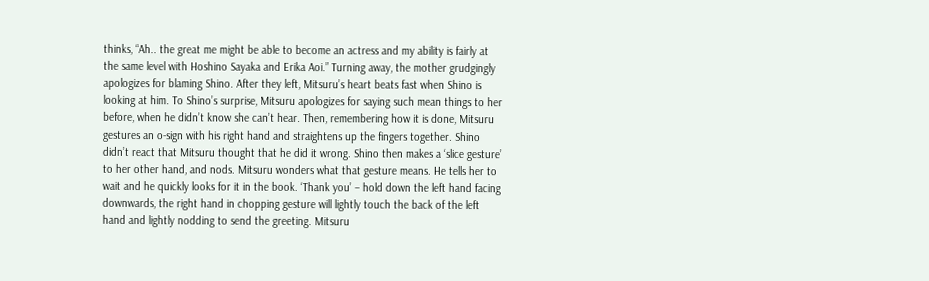thinks, “Ah.. the great me might be able to become an actress and my ability is fairly at the same level with Hoshino Sayaka and Erika Aoi.” Turning away, the mother grudgingly apologizes for blaming Shino. After they left, Mitsuru’s heart beats fast when Shino is looking at him. To Shino’s surprise, Mitsuru apologizes for saying such mean things to her before, when he didn’t know she can’t hear. Then, remembering how it is done, Mitsuru gestures an o-sign with his right hand and straightens up the fingers together. Shino didn’t react that Mitsuru thought that he did it wrong. Shino then makes a ‘slice gesture’ to her other hand, and nods. Mitsuru wonders what that gesture means. He tells her to wait and he quickly looks for it in the book. ‘Thank you’ – hold down the left hand facing downwards, the right hand in chopping gesture will lightly touch the back of the left hand and lightly nodding to send the greeting. Mitsuru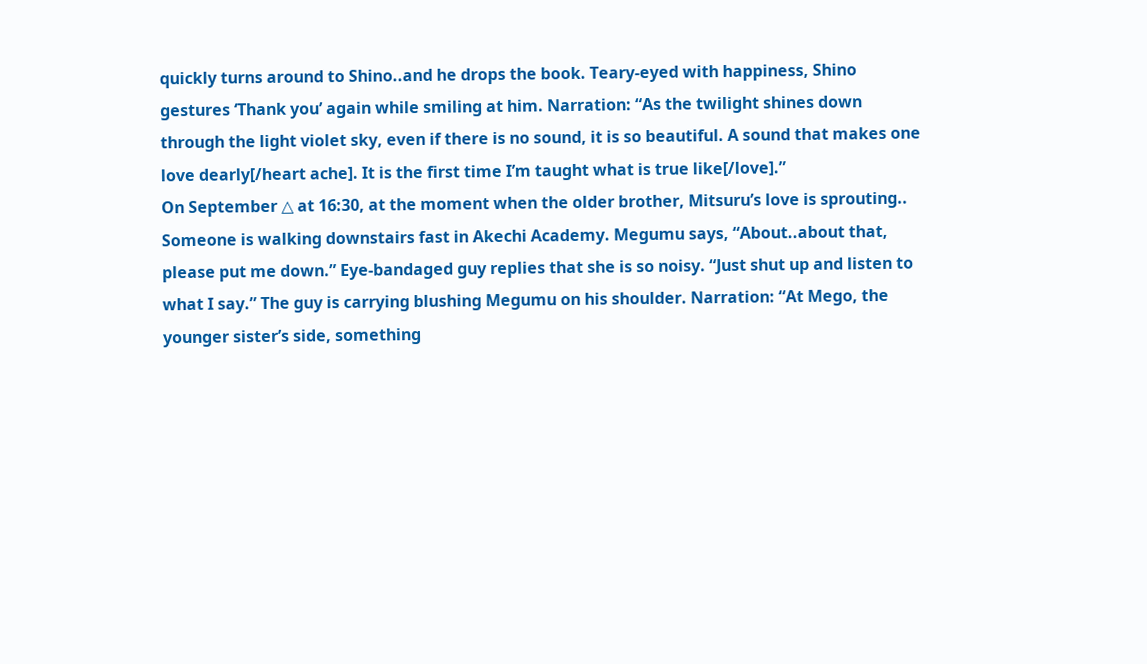quickly turns around to Shino..and he drops the book. Teary-eyed with happiness, Shino gestures ‘Thank you’ again while smiling at him. Narration: “As the twilight shines down through the light violet sky, even if there is no sound, it is so beautiful. A sound that makes one love dearly[/heart ache]. It is the first time I’m taught what is true like[/love].”
On September △ at 16:30, at the moment when the older brother, Mitsuru’s love is sprouting.. Someone is walking downstairs fast in Akechi Academy. Megumu says, “About..about that, please put me down.” Eye-bandaged guy replies that she is so noisy. “Just shut up and listen to what I say.” The guy is carrying blushing Megumu on his shoulder. Narration: “At Mego, the younger sister’s side, something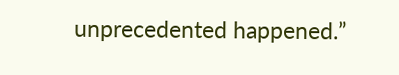unprecedented happened.”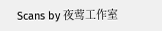Scans by 夜莺工作室